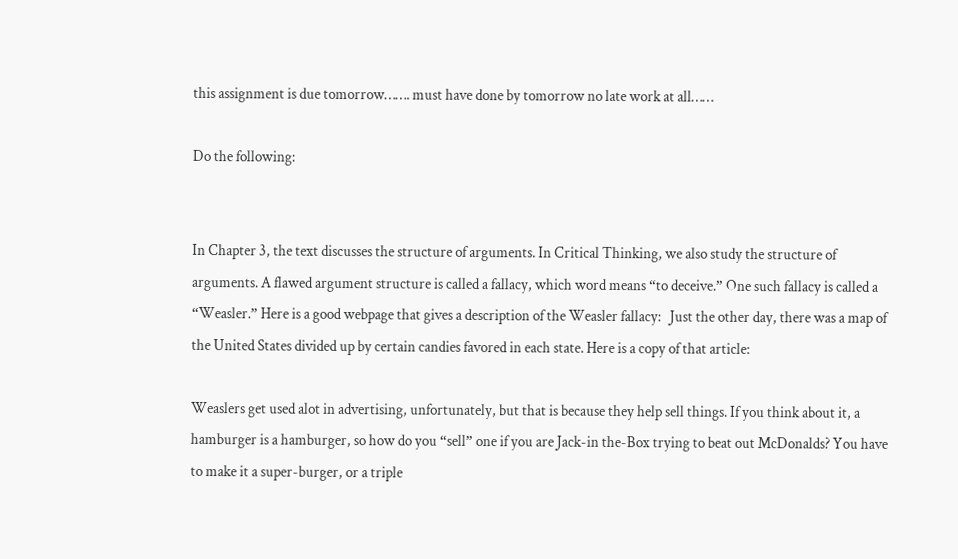this assignment is due tomorrow……. must have done by tomorrow no late work at all……

Do the following:


In Chapter 3, the text discusses the structure of arguments. In Critical Thinking, we also study the structure of arguments. A flawed argument structure is called a fallacy, which word means “to deceive.” One such fallacy is called a “Weasler.” Here is a good webpage that gives a description of the Weasler fallacy:   Just the other day, there was a map of the United States divided up by certain candies favored in each state. Here is a copy of that article:

Weaslers get used alot in advertising, unfortunately, but that is because they help sell things. If you think about it, a hamburger is a hamburger, so how do you “sell” one if you are Jack-in the-Box trying to beat out McDonalds? You have to make it a super-burger, or a triple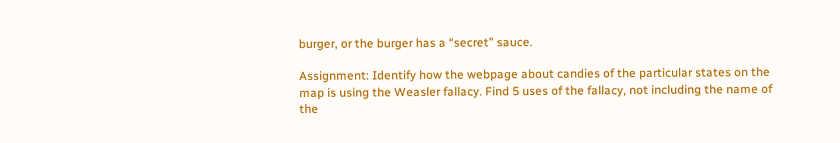burger, or the burger has a “secret” sauce.

Assignment: Identify how the webpage about candies of the particular states on the map is using the Weasler fallacy. Find 5 uses of the fallacy, not including the name of the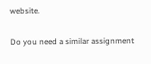website.

Do you need a similar assignment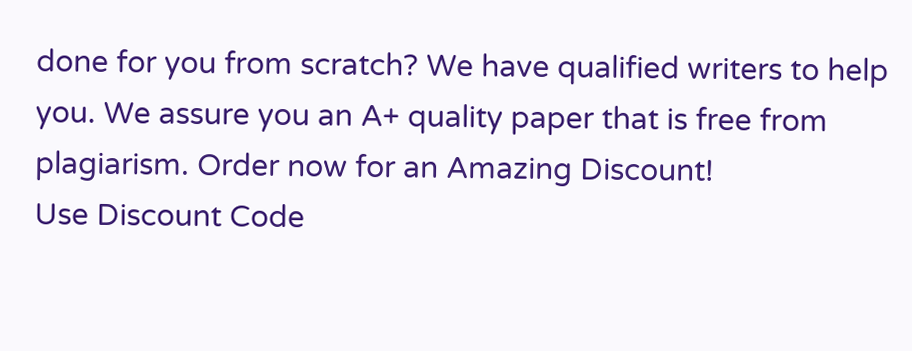done for you from scratch? We have qualified writers to help you. We assure you an A+ quality paper that is free from plagiarism. Order now for an Amazing Discount!
Use Discount Code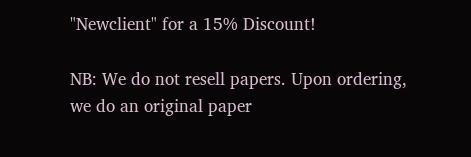"Newclient" for a 15% Discount!

NB: We do not resell papers. Upon ordering, we do an original paper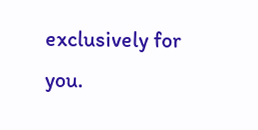exclusively for you.